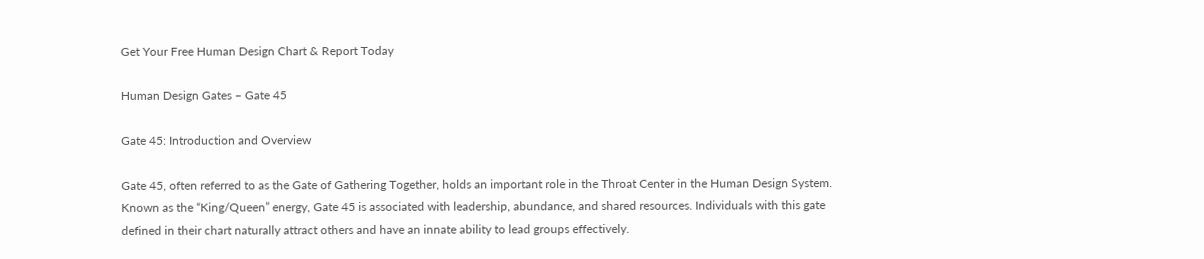Get Your Free Human Design Chart & Report Today

Human Design Gates – Gate 45

Gate 45: Introduction and Overview

Gate 45, often referred to as the Gate of Gathering Together, holds an important role in the Throat Center in the Human Design System. Known as the “King/Queen” energy, Gate 45 is associated with leadership, abundance, and shared resources. Individuals with this gate defined in their chart naturally attract others and have an innate ability to lead groups effectively.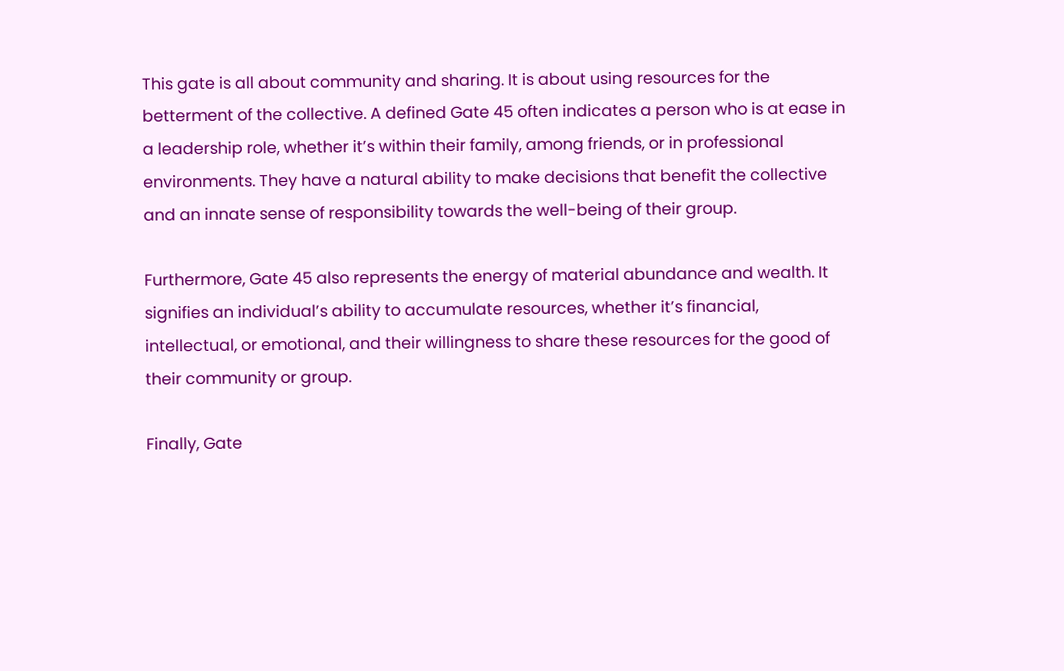This gate is all about community and sharing. It is about using resources for the betterment of the collective. A defined Gate 45 often indicates a person who is at ease in a leadership role, whether it’s within their family, among friends, or in professional environments. They have a natural ability to make decisions that benefit the collective and an innate sense of responsibility towards the well-being of their group.

Furthermore, Gate 45 also represents the energy of material abundance and wealth. It signifies an individual’s ability to accumulate resources, whether it’s financial, intellectual, or emotional, and their willingness to share these resources for the good of their community or group.

Finally, Gate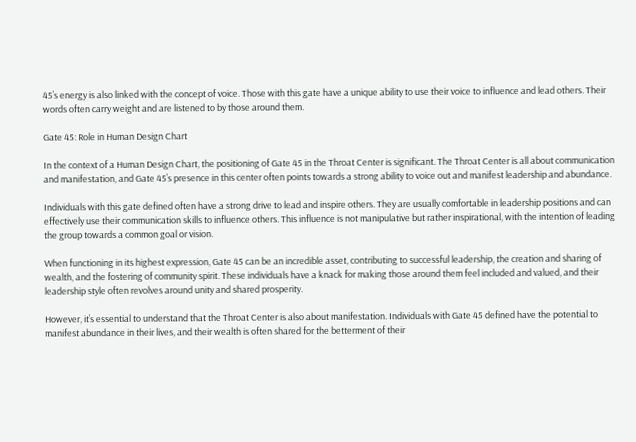45’s energy is also linked with the concept of voice. Those with this gate have a unique ability to use their voice to influence and lead others. Their words often carry weight and are listened to by those around them.

Gate 45: Role in Human Design Chart

In the context of a Human Design Chart, the positioning of Gate 45 in the Throat Center is significant. The Throat Center is all about communication and manifestation, and Gate 45’s presence in this center often points towards a strong ability to voice out and manifest leadership and abundance.

Individuals with this gate defined often have a strong drive to lead and inspire others. They are usually comfortable in leadership positions and can effectively use their communication skills to influence others. This influence is not manipulative but rather inspirational, with the intention of leading the group towards a common goal or vision.

When functioning in its highest expression, Gate 45 can be an incredible asset, contributing to successful leadership, the creation and sharing of wealth, and the fostering of community spirit. These individuals have a knack for making those around them feel included and valued, and their leadership style often revolves around unity and shared prosperity.

However, it’s essential to understand that the Throat Center is also about manifestation. Individuals with Gate 45 defined have the potential to manifest abundance in their lives, and their wealth is often shared for the betterment of their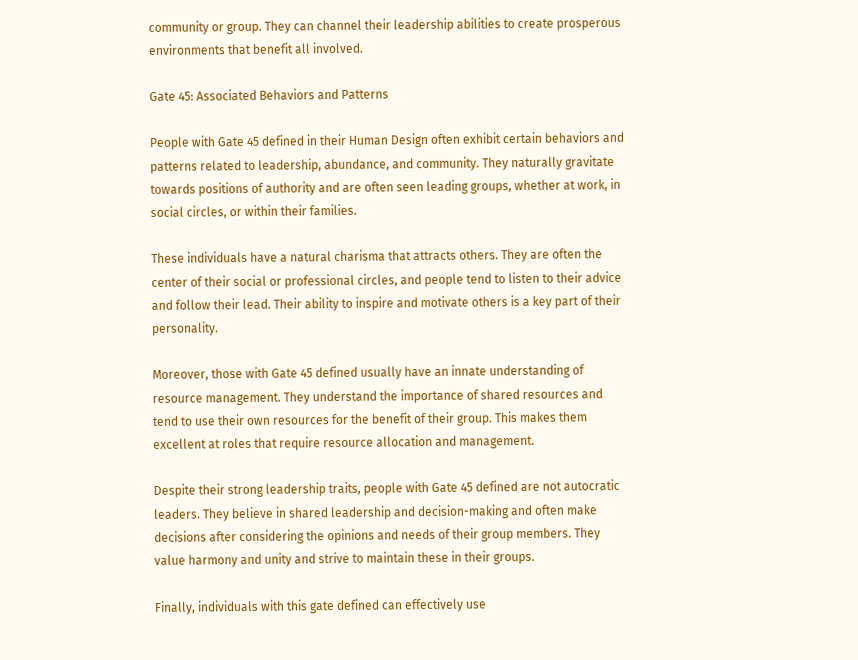community or group. They can channel their leadership abilities to create prosperous environments that benefit all involved.

Gate 45: Associated Behaviors and Patterns

People with Gate 45 defined in their Human Design often exhibit certain behaviors and patterns related to leadership, abundance, and community. They naturally gravitate towards positions of authority and are often seen leading groups, whether at work, in social circles, or within their families.

These individuals have a natural charisma that attracts others. They are often the center of their social or professional circles, and people tend to listen to their advice and follow their lead. Their ability to inspire and motivate others is a key part of their personality.

Moreover, those with Gate 45 defined usually have an innate understanding of resource management. They understand the importance of shared resources and tend to use their own resources for the benefit of their group. This makes them excellent at roles that require resource allocation and management.

Despite their strong leadership traits, people with Gate 45 defined are not autocratic leaders. They believe in shared leadership and decision-making and often make decisions after considering the opinions and needs of their group members. They value harmony and unity and strive to maintain these in their groups.

Finally, individuals with this gate defined can effectively use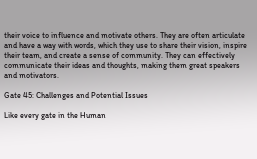their voice to influence and motivate others. They are often articulate and have a way with words, which they use to share their vision, inspire their team, and create a sense of community. They can effectively communicate their ideas and thoughts, making them great speakers and motivators.

Gate 45: Challenges and Potential Issues

Like every gate in the Human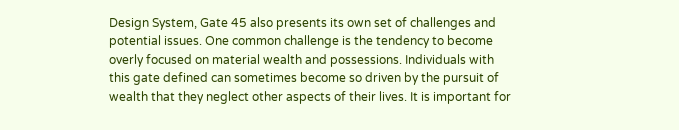Design System, Gate 45 also presents its own set of challenges and potential issues. One common challenge is the tendency to become overly focused on material wealth and possessions. Individuals with this gate defined can sometimes become so driven by the pursuit of wealth that they neglect other aspects of their lives. It is important for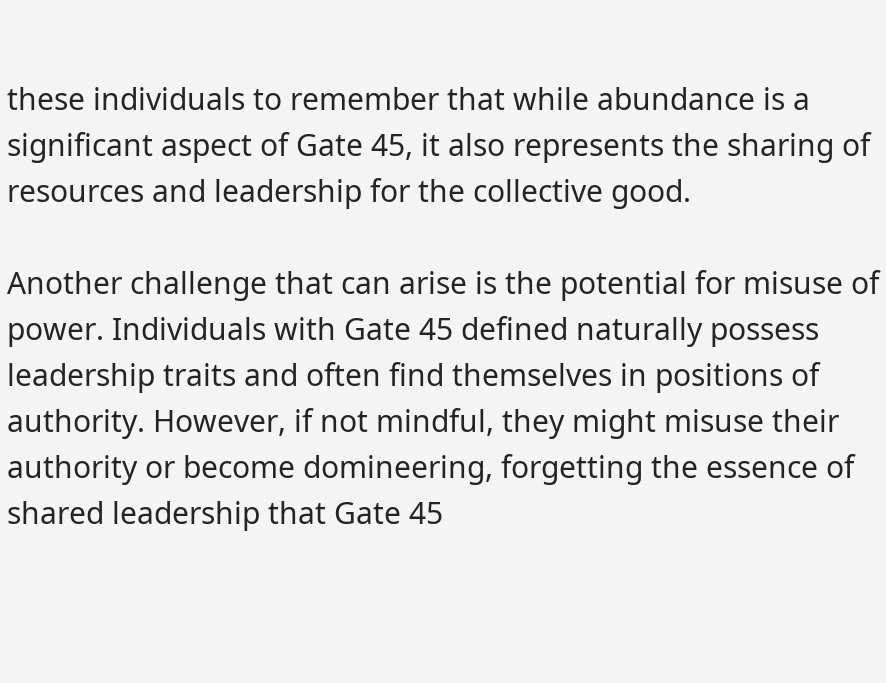these individuals to remember that while abundance is a significant aspect of Gate 45, it also represents the sharing of resources and leadership for the collective good.

Another challenge that can arise is the potential for misuse of power. Individuals with Gate 45 defined naturally possess leadership traits and often find themselves in positions of authority. However, if not mindful, they might misuse their authority or become domineering, forgetting the essence of shared leadership that Gate 45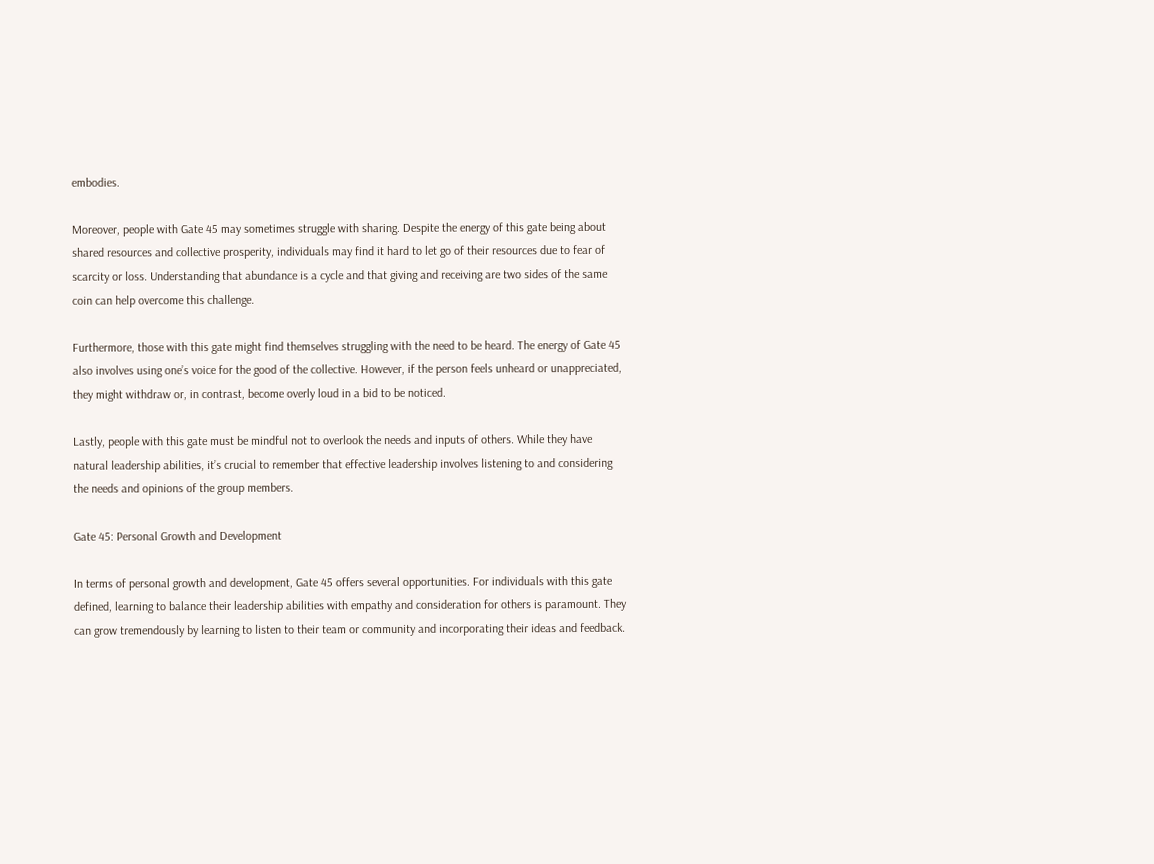embodies.

Moreover, people with Gate 45 may sometimes struggle with sharing. Despite the energy of this gate being about shared resources and collective prosperity, individuals may find it hard to let go of their resources due to fear of scarcity or loss. Understanding that abundance is a cycle and that giving and receiving are two sides of the same coin can help overcome this challenge.

Furthermore, those with this gate might find themselves struggling with the need to be heard. The energy of Gate 45 also involves using one’s voice for the good of the collective. However, if the person feels unheard or unappreciated, they might withdraw or, in contrast, become overly loud in a bid to be noticed.

Lastly, people with this gate must be mindful not to overlook the needs and inputs of others. While they have natural leadership abilities, it’s crucial to remember that effective leadership involves listening to and considering the needs and opinions of the group members.

Gate 45: Personal Growth and Development

In terms of personal growth and development, Gate 45 offers several opportunities. For individuals with this gate defined, learning to balance their leadership abilities with empathy and consideration for others is paramount. They can grow tremendously by learning to listen to their team or community and incorporating their ideas and feedback.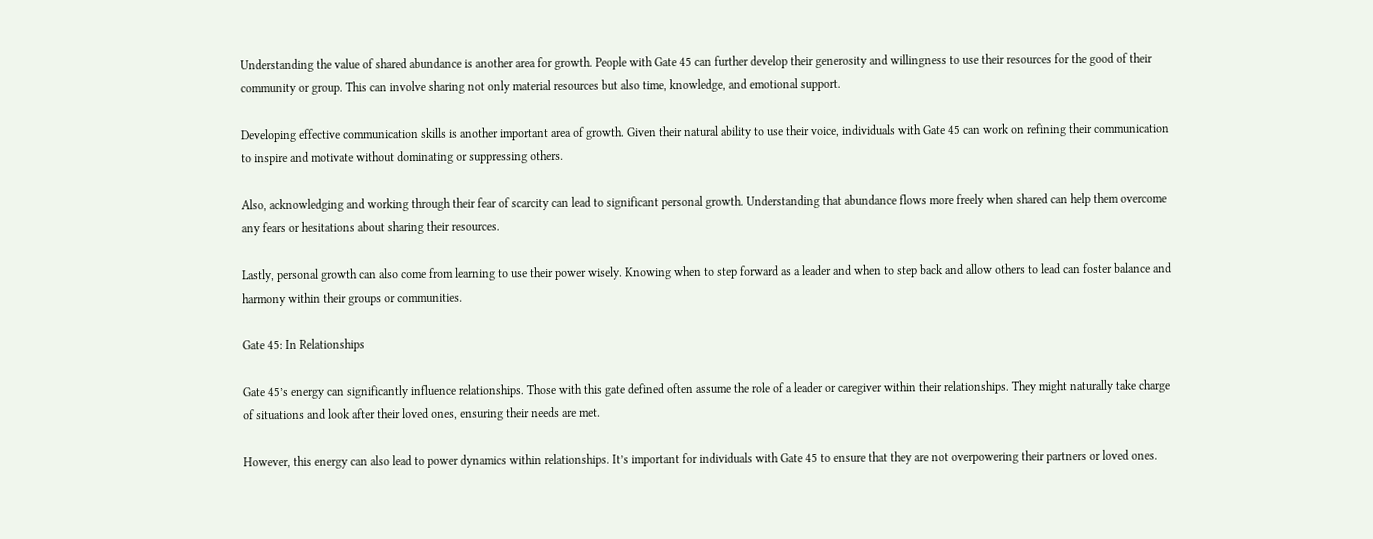Understanding the value of shared abundance is another area for growth. People with Gate 45 can further develop their generosity and willingness to use their resources for the good of their community or group. This can involve sharing not only material resources but also time, knowledge, and emotional support.

Developing effective communication skills is another important area of growth. Given their natural ability to use their voice, individuals with Gate 45 can work on refining their communication to inspire and motivate without dominating or suppressing others.

Also, acknowledging and working through their fear of scarcity can lead to significant personal growth. Understanding that abundance flows more freely when shared can help them overcome any fears or hesitations about sharing their resources.

Lastly, personal growth can also come from learning to use their power wisely. Knowing when to step forward as a leader and when to step back and allow others to lead can foster balance and harmony within their groups or communities.

Gate 45: In Relationships

Gate 45’s energy can significantly influence relationships. Those with this gate defined often assume the role of a leader or caregiver within their relationships. They might naturally take charge of situations and look after their loved ones, ensuring their needs are met.

However, this energy can also lead to power dynamics within relationships. It’s important for individuals with Gate 45 to ensure that they are not overpowering their partners or loved ones.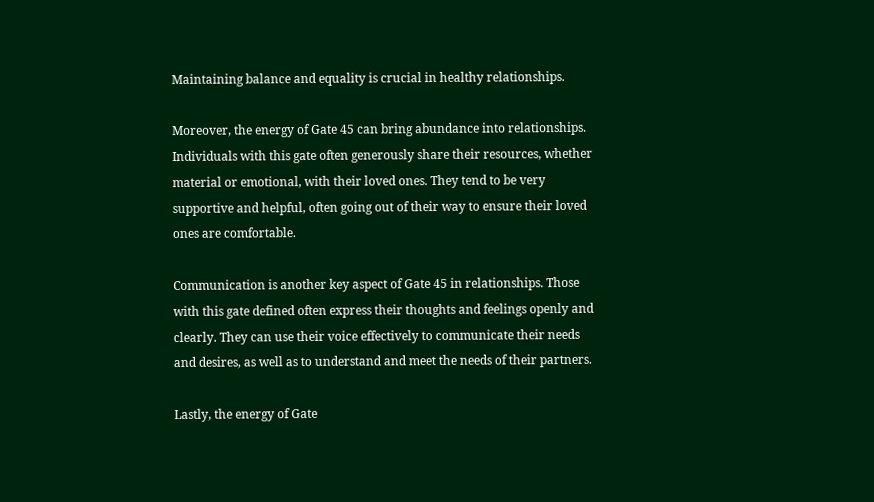Maintaining balance and equality is crucial in healthy relationships.

Moreover, the energy of Gate 45 can bring abundance into relationships. Individuals with this gate often generously share their resources, whether material or emotional, with their loved ones. They tend to be very supportive and helpful, often going out of their way to ensure their loved ones are comfortable.

Communication is another key aspect of Gate 45 in relationships. Those with this gate defined often express their thoughts and feelings openly and clearly. They can use their voice effectively to communicate their needs and desires, as well as to understand and meet the needs of their partners.

Lastly, the energy of Gate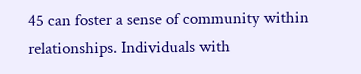45 can foster a sense of community within relationships. Individuals with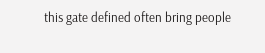this gate defined often bring people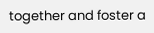together and foster a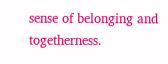sense of belonging and togetherness.